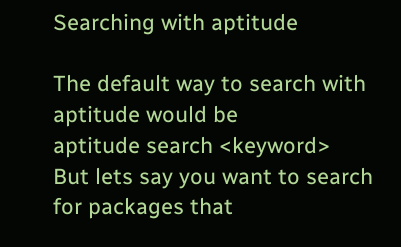Searching with aptitude

The default way to search with aptitude would be
aptitude search <keyword>
But lets say you want to search for packages that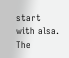start with alsa. The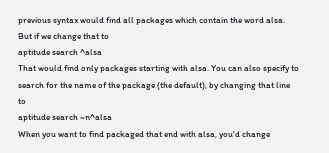previous syntax would find all packages which contain the word alsa.
But if we change that to
aptitude search ^alsa
That would find only packages starting with alsa. You can also specify to search for the name of the package (the default), by changing that line to
aptitude search ~n^alsa
When you want to find packaged that end with alsa, you'd change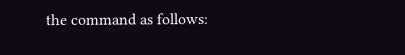the command as follows: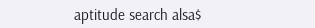aptitude search alsa$